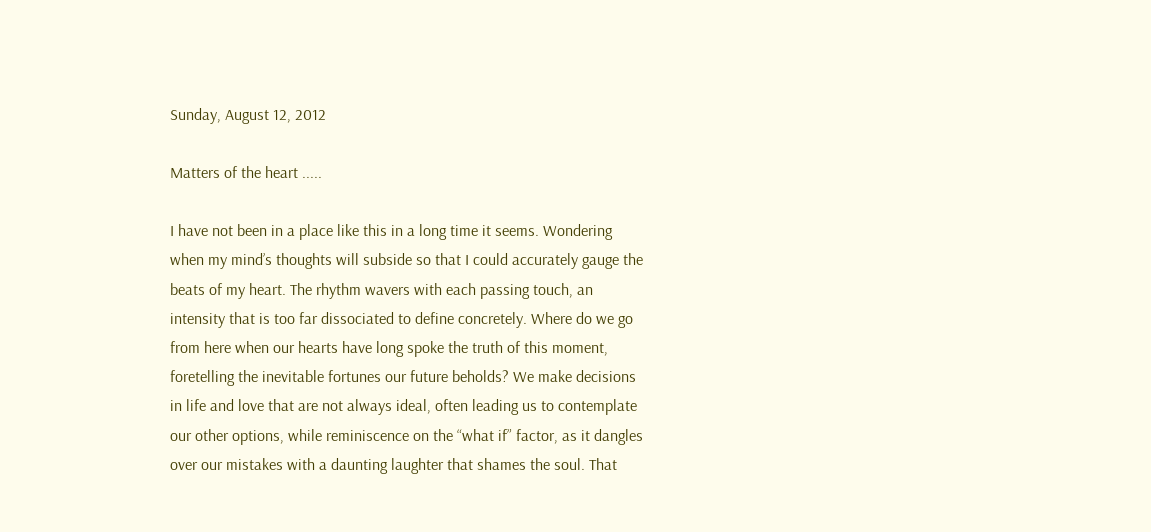Sunday, August 12, 2012

Matters of the heart .....

I have not been in a place like this in a long time it seems. Wondering when my mind’s thoughts will subside so that I could accurately gauge the beats of my heart. The rhythm wavers with each passing touch, an intensity that is too far dissociated to define concretely. Where do we go from here when our hearts have long spoke the truth of this moment, foretelling the inevitable fortunes our future beholds? We make decisions in life and love that are not always ideal, often leading us to contemplate our other options, while reminiscence on the “what if” factor, as it dangles over our mistakes with a daunting laughter that shames the soul. That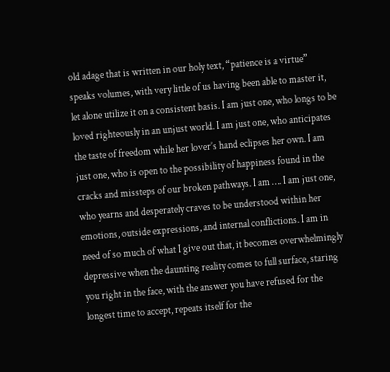old adage that is written in our holy text, “patience is a virtue” speaks volumes, with very little of us having been able to master it, let alone utilize it on a consistent basis. I am just one, who longs to be loved righteously in an unjust world. I am just one, who anticipates the taste of freedom while her lover’s hand eclipses her own. I am just one, who is open to the possibility of happiness found in the cracks and missteps of our broken pathways. I am …. I am just one, who yearns and desperately craves to be understood within her emotions, outside expressions, and internal conflictions. I am in need of so much of what I give out that, it becomes overwhelmingly depressive when the daunting reality comes to full surface, staring you right in the face, with the answer you have refused for the longest time to accept, repeats itself for the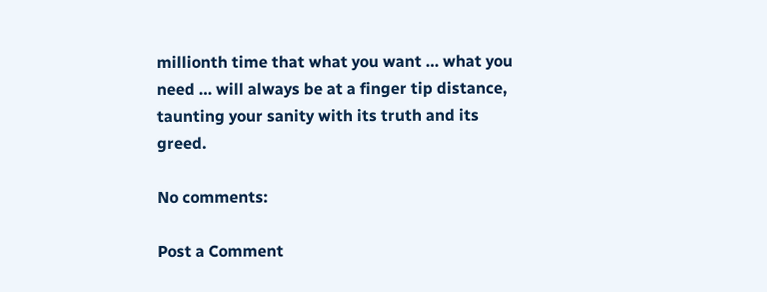millionth time that what you want … what you need … will always be at a finger tip distance, taunting your sanity with its truth and its greed.

No comments:

Post a Comment